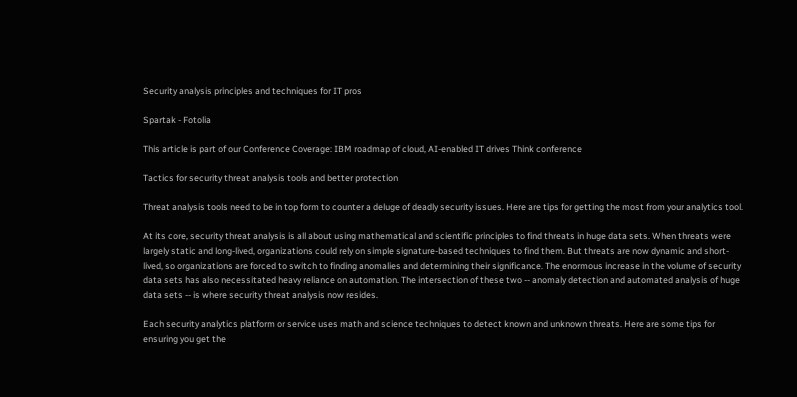Security analysis principles and techniques for IT pros

Spartak - Fotolia

This article is part of our Conference Coverage: IBM roadmap of cloud, AI-enabled IT drives Think conference

Tactics for security threat analysis tools and better protection

Threat analysis tools need to be in top form to counter a deluge of deadly security issues. Here are tips for getting the most from your analytics tool.

At its core, security threat analysis is all about using mathematical and scientific principles to find threats in huge data sets. When threats were largely static and long-lived, organizations could rely on simple signature-based techniques to find them. But threats are now dynamic and short-lived, so organizations are forced to switch to finding anomalies and determining their significance. The enormous increase in the volume of security data sets has also necessitated heavy reliance on automation. The intersection of these two -- anomaly detection and automated analysis of huge data sets -- is where security threat analysis now resides.

Each security analytics platform or service uses math and science techniques to detect known and unknown threats. Here are some tips for ensuring you get the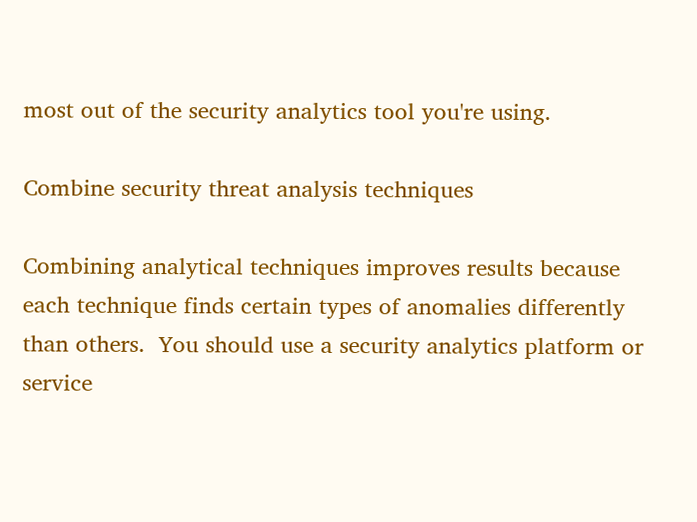most out of the security analytics tool you're using.

Combine security threat analysis techniques

Combining analytical techniques improves results because each technique finds certain types of anomalies differently than others.  You should use a security analytics platform or service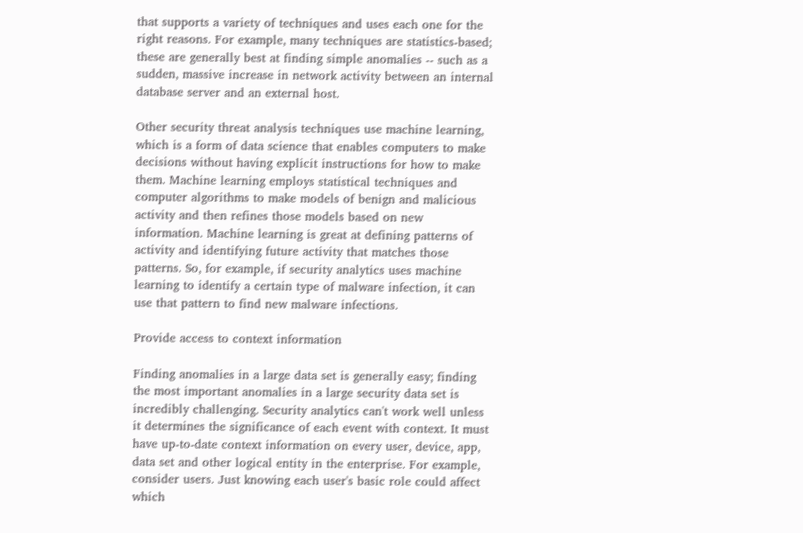that supports a variety of techniques and uses each one for the right reasons. For example, many techniques are statistics-based; these are generally best at finding simple anomalies -- such as a sudden, massive increase in network activity between an internal database server and an external host.

Other security threat analysis techniques use machine learning, which is a form of data science that enables computers to make decisions without having explicit instructions for how to make them. Machine learning employs statistical techniques and computer algorithms to make models of benign and malicious activity and then refines those models based on new information. Machine learning is great at defining patterns of activity and identifying future activity that matches those patterns. So, for example, if security analytics uses machine learning to identify a certain type of malware infection, it can use that pattern to find new malware infections.

Provide access to context information

Finding anomalies in a large data set is generally easy; finding the most important anomalies in a large security data set is incredibly challenging. Security analytics can't work well unless it determines the significance of each event with context. It must have up-to-date context information on every user, device, app, data set and other logical entity in the enterprise. For example, consider users. Just knowing each user's basic role could affect which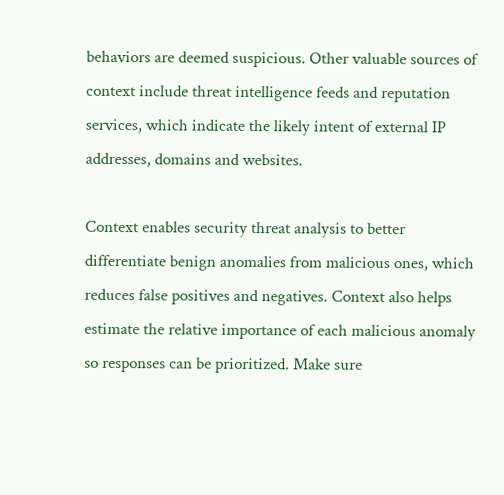behaviors are deemed suspicious. Other valuable sources of context include threat intelligence feeds and reputation services, which indicate the likely intent of external IP addresses, domains and websites.

Context enables security threat analysis to better differentiate benign anomalies from malicious ones, which reduces false positives and negatives. Context also helps estimate the relative importance of each malicious anomaly so responses can be prioritized. Make sure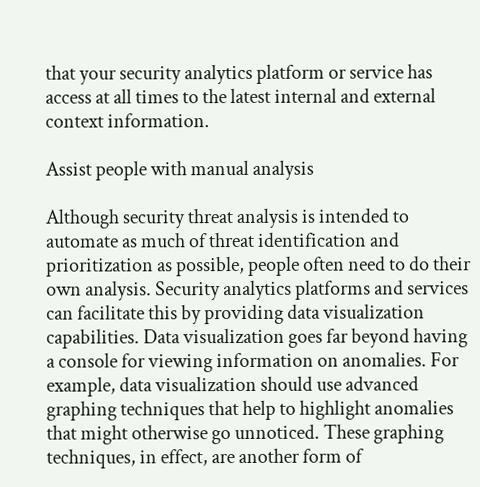that your security analytics platform or service has access at all times to the latest internal and external context information.

Assist people with manual analysis

Although security threat analysis is intended to automate as much of threat identification and prioritization as possible, people often need to do their own analysis. Security analytics platforms and services can facilitate this by providing data visualization capabilities. Data visualization goes far beyond having a console for viewing information on anomalies. For example, data visualization should use advanced graphing techniques that help to highlight anomalies that might otherwise go unnoticed. These graphing techniques, in effect, are another form of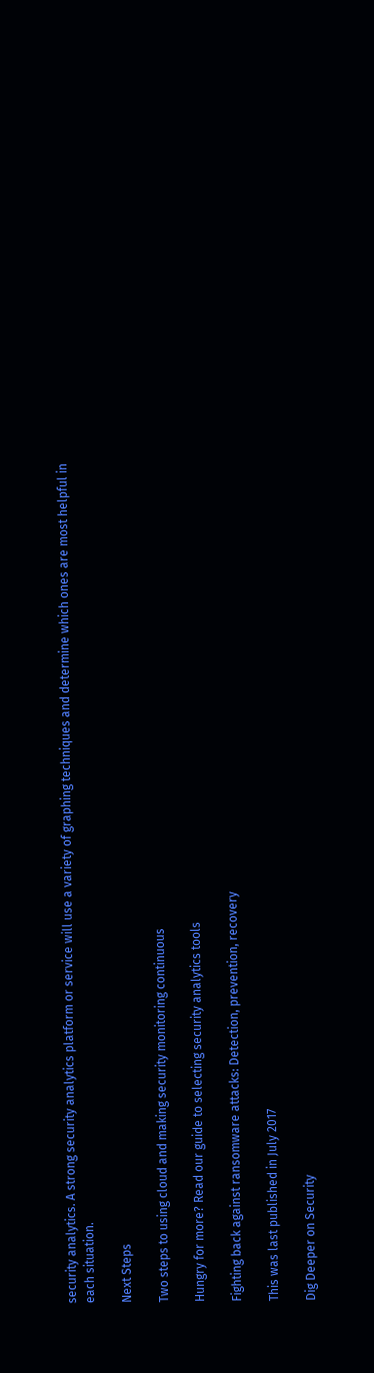security analytics. A strong security analytics platform or service will use a variety of graphing techniques and determine which ones are most helpful in each situation.

Next Steps

Two steps to using cloud and making security monitoring continuous

Hungry for more? Read our guide to selecting security analytics tools

Fighting back against ransomware attacks: Detection, prevention, recovery

This was last published in July 2017

Dig Deeper on Security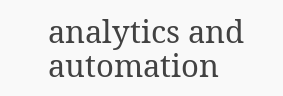analytics and automation